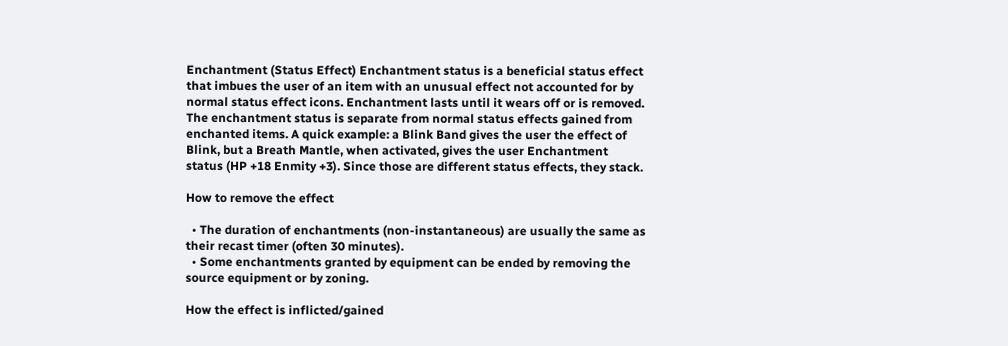Enchantment (Status Effect) Enchantment status is a beneficial status effect that imbues the user of an item with an unusual effect not accounted for by normal status effect icons. Enchantment lasts until it wears off or is removed. The enchantment status is separate from normal status effects gained from enchanted items. A quick example: a Blink Band gives the user the effect of Blink, but a Breath Mantle, when activated, gives the user Enchantment status (HP +18 Enmity +3). Since those are different status effects, they stack.

How to remove the effect

  • The duration of enchantments (non-instantaneous) are usually the same as their recast timer (often 30 minutes).
  • Some enchantments granted by equipment can be ended by removing the source equipment or by zoning.

How the effect is inflicted/gained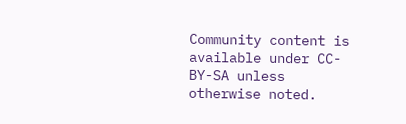Community content is available under CC-BY-SA unless otherwise noted.